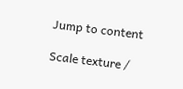Jump to content

Scale texture /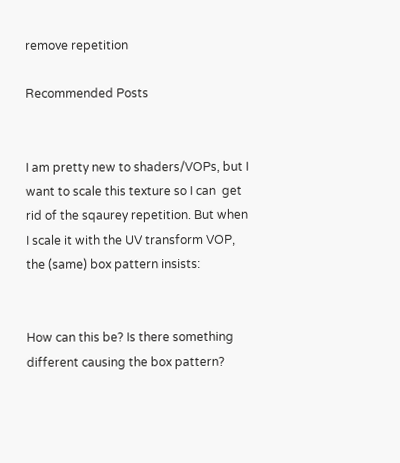remove repetition

Recommended Posts


I am pretty new to shaders/VOPs, but I want to scale this texture so I can  get rid of the sqaurey repetition. But when I scale it with the UV transform VOP, the (same) box pattern insists:


How can this be? Is there something different causing the box pattern?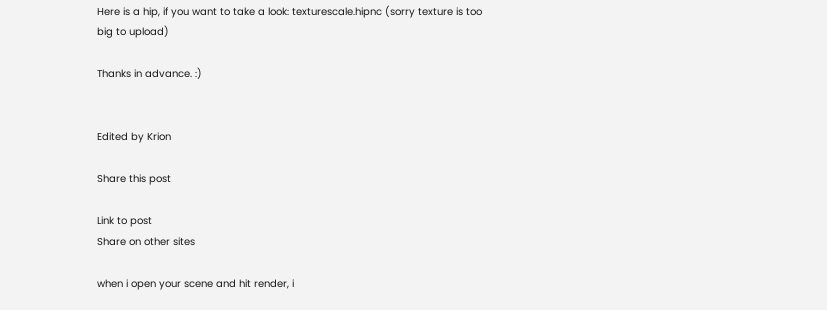Here is a hip, if you want to take a look: texturescale.hipnc (sorry texture is too big to upload)

Thanks in advance. :)


Edited by Krion

Share this post

Link to post
Share on other sites

when i open your scene and hit render, i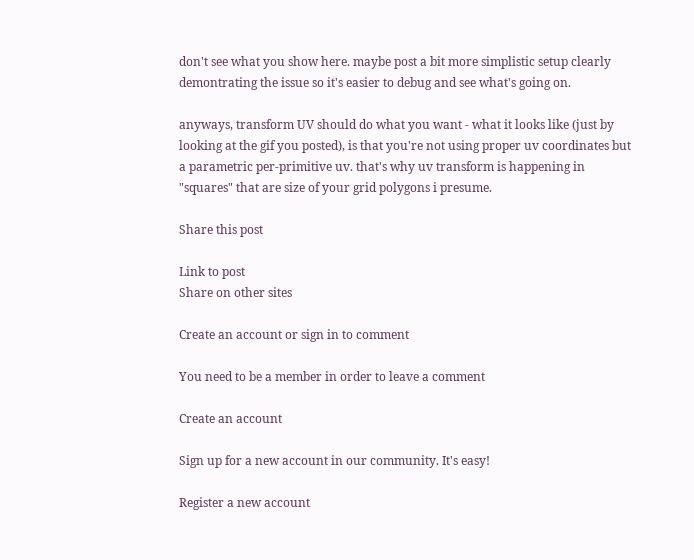don't see what you show here. maybe post a bit more simplistic setup clearly demontrating the issue so it's easier to debug and see what's going on.

anyways, transform UV should do what you want - what it looks like (just by looking at the gif you posted), is that you're not using proper uv coordinates but a parametric per-primitive uv. that's why uv transform is happening in "squares" that are size of your grid polygons i presume.

Share this post

Link to post
Share on other sites

Create an account or sign in to comment

You need to be a member in order to leave a comment

Create an account

Sign up for a new account in our community. It's easy!

Register a new account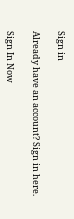Sign in

Already have an account? Sign in here.

Sign In Now